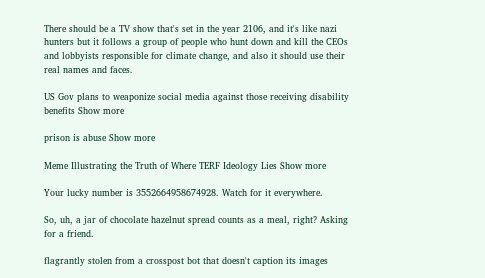There should be a TV show that's set in the year 2106, and it's like nazi hunters but it follows a group of people who hunt down and kill the CEOs and lobbyists responsible for climate change, and also it should use their real names and faces.

US Gov plans to weaponize social media against those receiving disability benefits Show more

prison is abuse Show more

Meme Illustrating the Truth of Where TERF Ideology Lies Show more

Your lucky number is 3552664958674928. Watch for it everywhere.

So, uh, a jar of chocolate hazelnut spread counts as a meal, right? Asking for a friend.

flagrantly stolen from a crosspost bot that doesn't caption its images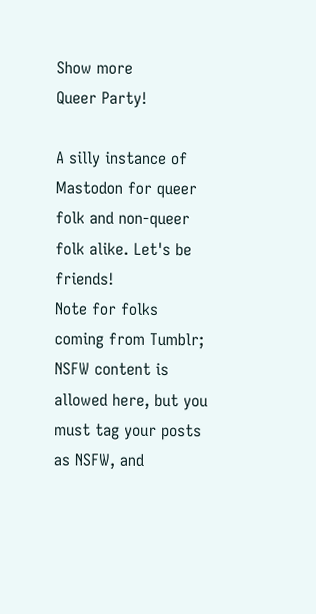Show more
Queer Party!

A silly instance of Mastodon for queer folk and non-queer folk alike. Let's be friends!
Note for folks coming from Tumblr; NSFW content is allowed here, but you must tag your posts as NSFW, and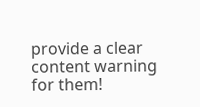provide a clear content warning for them!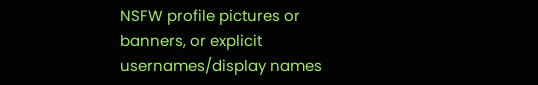NSFW profile pictures or banners, or explicit usernames/display names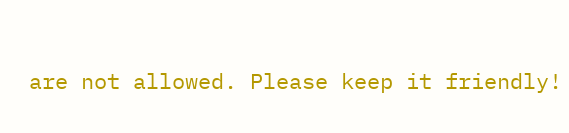are not allowed. Please keep it friendly!